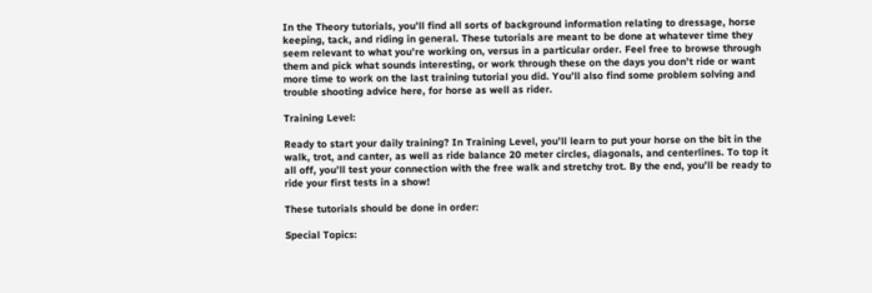In the Theory tutorials, you’ll find all sorts of background information relating to dressage, horse keeping, tack, and riding in general. These tutorials are meant to be done at whatever time they seem relevant to what you’re working on, versus in a particular order. Feel free to browse through them and pick what sounds interesting, or work through these on the days you don’t ride or want more time to work on the last training tutorial you did. You’ll also find some problem solving and trouble shooting advice here, for horse as well as rider.

Training Level:

Ready to start your daily training? In Training Level, you’ll learn to put your horse on the bit in the walk, trot, and canter, as well as ride balance 20 meter circles, diagonals, and centerlines. To top it all off, you’ll test your connection with the free walk and stretchy trot. By the end, you’ll be ready to ride your first tests in a show!

These tutorials should be done in order:

Special Topics: